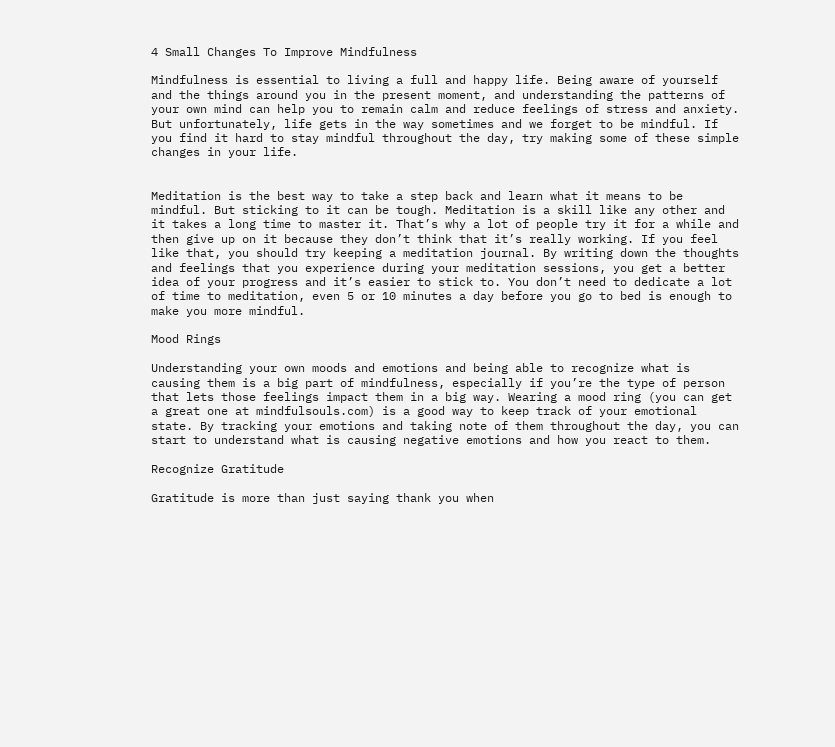4 Small Changes To Improve Mindfulness

Mindfulness is essential to living a full and happy life. Being aware of yourself and the things around you in the present moment, and understanding the patterns of your own mind can help you to remain calm and reduce feelings of stress and anxiety. But unfortunately, life gets in the way sometimes and we forget to be mindful. If you find it hard to stay mindful throughout the day, try making some of these simple changes in your life.


Meditation is the best way to take a step back and learn what it means to be mindful. But sticking to it can be tough. Meditation is a skill like any other and it takes a long time to master it. That’s why a lot of people try it for a while and then give up on it because they don’t think that it’s really working. If you feel like that, you should try keeping a meditation journal. By writing down the thoughts and feelings that you experience during your meditation sessions, you get a better idea of your progress and it’s easier to stick to. You don’t need to dedicate a lot of time to meditation, even 5 or 10 minutes a day before you go to bed is enough to make you more mindful.

Mood Rings

Understanding your own moods and emotions and being able to recognize what is causing them is a big part of mindfulness, especially if you’re the type of person that lets those feelings impact them in a big way. Wearing a mood ring (you can get a great one at mindfulsouls.com) is a good way to keep track of your emotional state. By tracking your emotions and taking note of them throughout the day, you can start to understand what is causing negative emotions and how you react to them.

Recognize Gratitude

Gratitude is more than just saying thank you when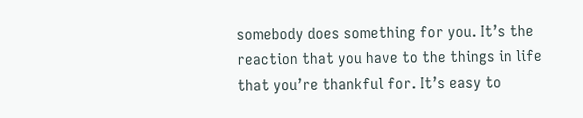somebody does something for you. It’s the reaction that you have to the things in life that you’re thankful for. It’s easy to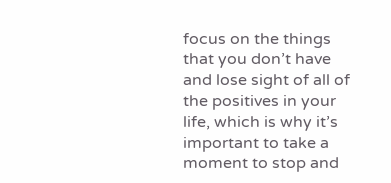focus on the things that you don’t have and lose sight of all of the positives in your life, which is why it’s important to take a moment to stop and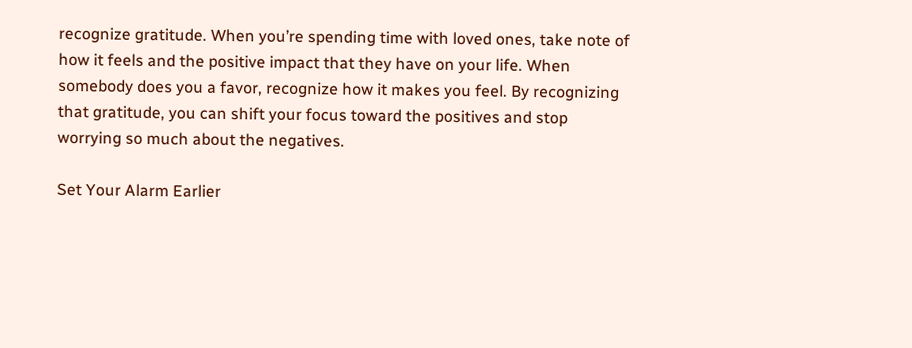recognize gratitude. When you’re spending time with loved ones, take note of how it feels and the positive impact that they have on your life. When somebody does you a favor, recognize how it makes you feel. By recognizing that gratitude, you can shift your focus toward the positives and stop worrying so much about the negatives.

Set Your Alarm Earlier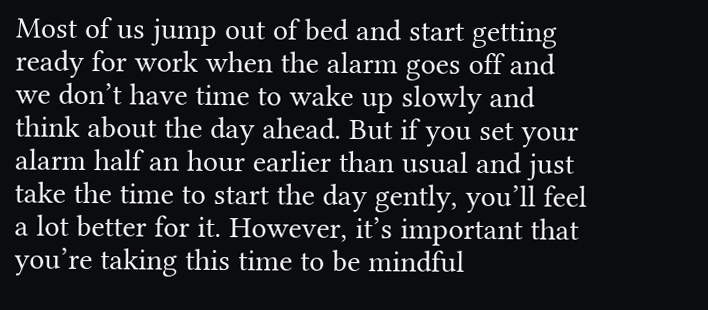Most of us jump out of bed and start getting ready for work when the alarm goes off and we don’t have time to wake up slowly and think about the day ahead. But if you set your alarm half an hour earlier than usual and just take the time to start the day gently, you’ll feel a lot better for it. However, it’s important that you’re taking this time to be mindful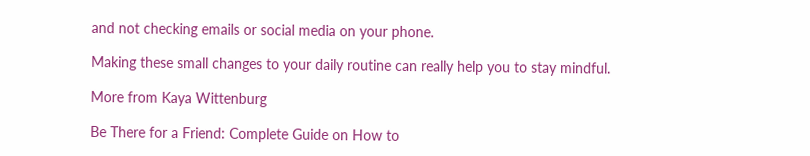and not checking emails or social media on your phone.

Making these small changes to your daily routine can really help you to stay mindful.

More from Kaya Wittenburg

Be There for a Friend: Complete Guide on How to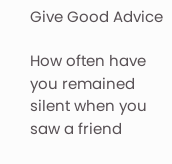Give Good Advice

How often have you remained silent when you saw a friend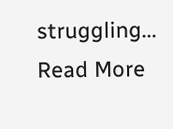struggling...
Read More